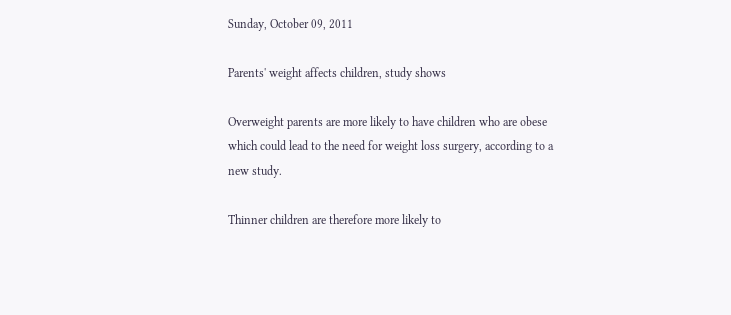Sunday, October 09, 2011

Parents' weight affects children, study shows

Overweight parents are more likely to have children who are obese which could lead to the need for weight loss surgery, according to a new study.

Thinner children are therefore more likely to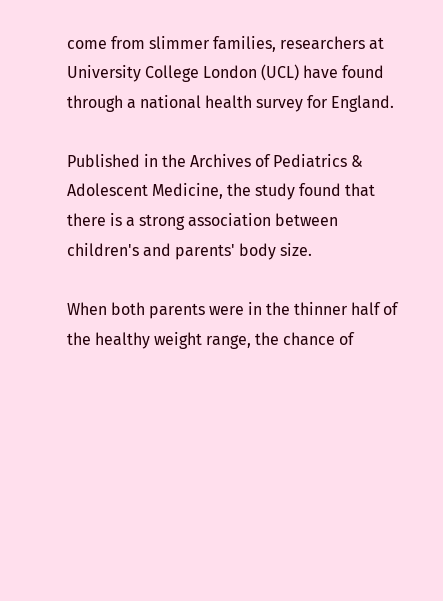come from slimmer families, researchers at University College London (UCL) have found through a national health survey for England.

Published in the Archives of Pediatrics & Adolescent Medicine, the study found that there is a strong association between children's and parents' body size.

When both parents were in the thinner half of the healthy weight range, the chance of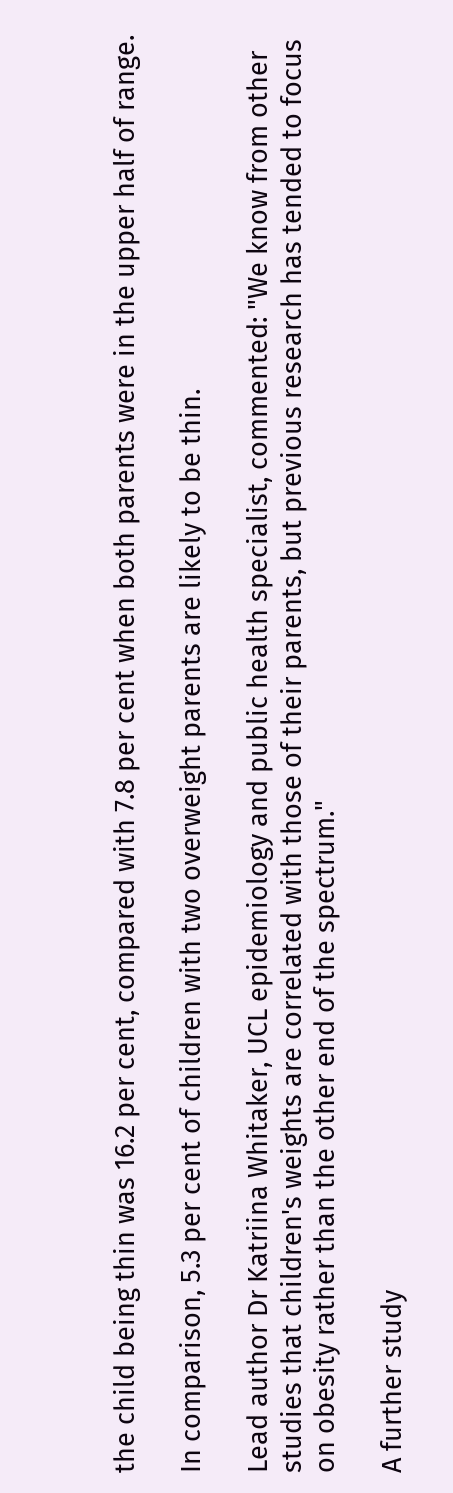the child being thin was 16.2 per cent, compared with 7.8 per cent when both parents were in the upper half of range.

In comparison, 5.3 per cent of children with two overweight parents are likely to be thin.

Lead author Dr Katriina Whitaker, UCL epidemiology and public health specialist, commented: "We know from other studies that children's weights are correlated with those of their parents, but previous research has tended to focus on obesity rather than the other end of the spectrum."

A further study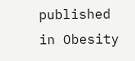published in Obesity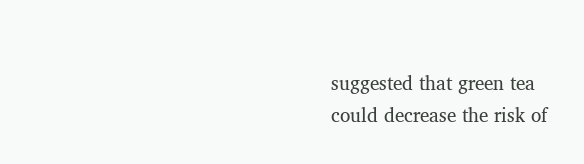suggested that green tea could decrease the risk of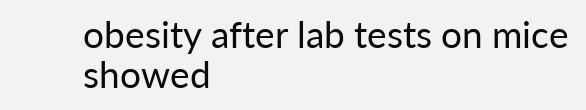obesity after lab tests on mice showed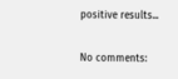positive results...

No comments: